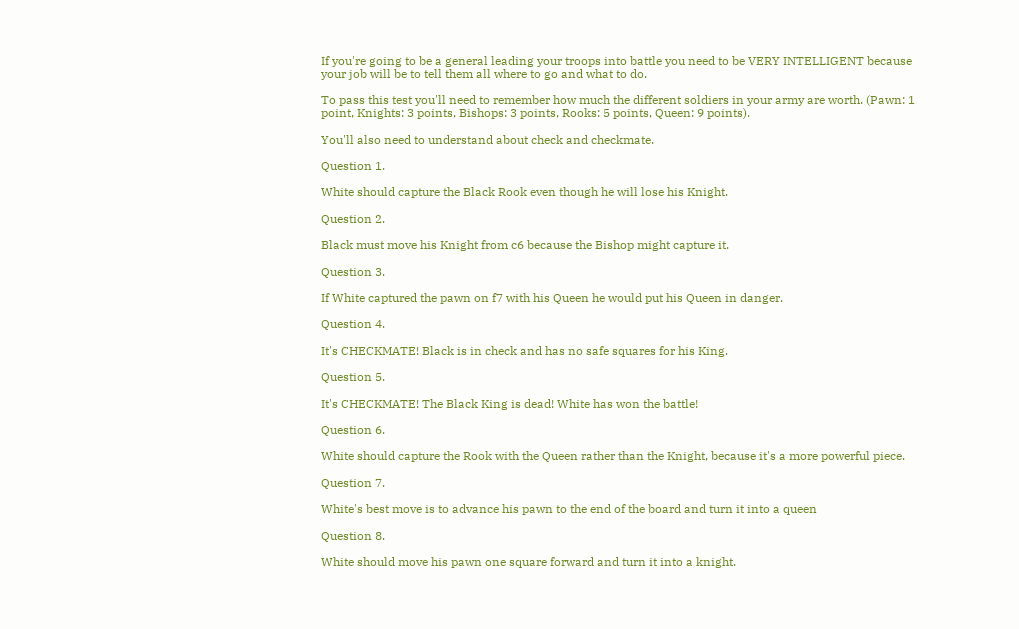If you're going to be a general leading your troops into battle you need to be VERY INTELLIGENT because your job will be to tell them all where to go and what to do.

To pass this test you'll need to remember how much the different soldiers in your army are worth. (Pawn: 1 point, Knights: 3 points, Bishops: 3 points, Rooks: 5 points, Queen: 9 points).

You'll also need to understand about check and checkmate.

Question 1.

White should capture the Black Rook even though he will lose his Knight.

Question 2.

Black must move his Knight from c6 because the Bishop might capture it.

Question 3.

If White captured the pawn on f7 with his Queen he would put his Queen in danger.

Question 4.

It's CHECKMATE! Black is in check and has no safe squares for his King.

Question 5.

It's CHECKMATE! The Black King is dead! White has won the battle!

Question 6.

White should capture the Rook with the Queen rather than the Knight, because it's a more powerful piece.

Question 7.

White's best move is to advance his pawn to the end of the board and turn it into a queen

Question 8.

White should move his pawn one square forward and turn it into a knight.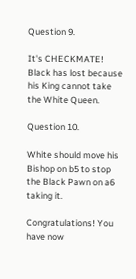Question 9.

It's CHECKMATE! Black has lost because his King cannot take the White Queen.

Question 10.

White should move his Bishop on b5 to stop the Black Pawn on a6 taking it.

Congratulations! You have now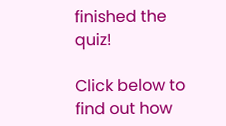finished the quiz!

Click below to find out how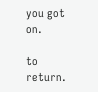you got on.

to return.